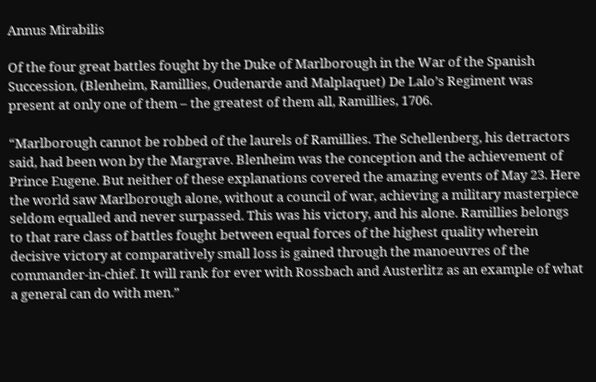Annus Mirabilis

Of the four great battles fought by the Duke of Marlborough in the War of the Spanish Succession, (Blenheim, Ramillies, Oudenarde and Malplaquet) De Lalo’s Regiment was present at only one of them – the greatest of them all, Ramillies, 1706.

“Marlborough cannot be robbed of the laurels of Ramillies. The Schellenberg, his detractors said, had been won by the Margrave. Blenheim was the conception and the achievement of Prince Eugene. But neither of these explanations covered the amazing events of May 23. Here the world saw Marlborough alone, without a council of war, achieving a military masterpiece seldom equalled and never surpassed. This was his victory, and his alone. Ramillies belongs to that rare class of battles fought between equal forces of the highest quality wherein decisive victory at comparatively small loss is gained through the manoeuvres of the commander-in-chief. It will rank for ever with Rossbach and Austerlitz as an example of what a general can do with men.”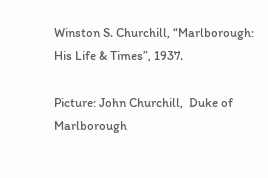Winston S. Churchill, “Marlborough: His Life & Times”, 1937.

Picture: John Churchill,  Duke of Marlborough